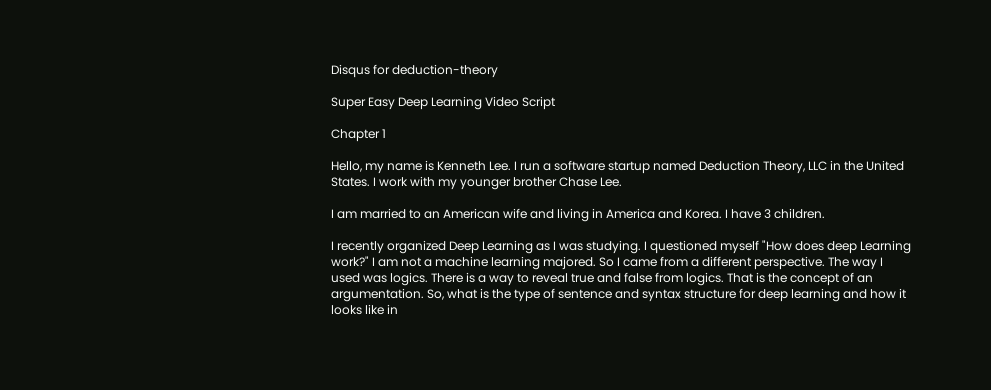Disqus for deduction-theory

Super Easy Deep Learning Video Script

Chapter 1

Hello, my name is Kenneth Lee. I run a software startup named Deduction Theory, LLC in the United States. I work with my younger brother Chase Lee.

I am married to an American wife and living in America and Korea. I have 3 children.

I recently organized Deep Learning as I was studying. I questioned myself "How does deep Learning work?" I am not a machine learning majored. So I came from a different perspective. The way I used was logics. There is a way to reveal true and false from logics. That is the concept of an argumentation. So, what is the type of sentence and syntax structure for deep learning and how it looks like in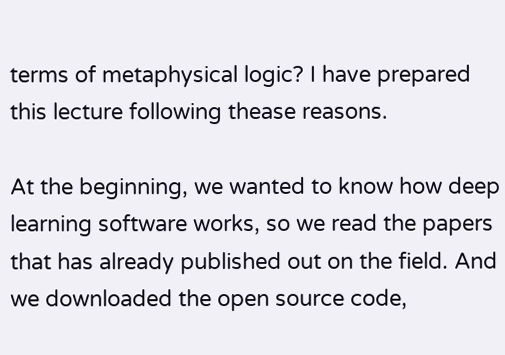terms of metaphysical logic? I have prepared this lecture following thease reasons.

At the beginning, we wanted to know how deep learning software works, so we read the papers that has already published out on the field. And we downloaded the open source code,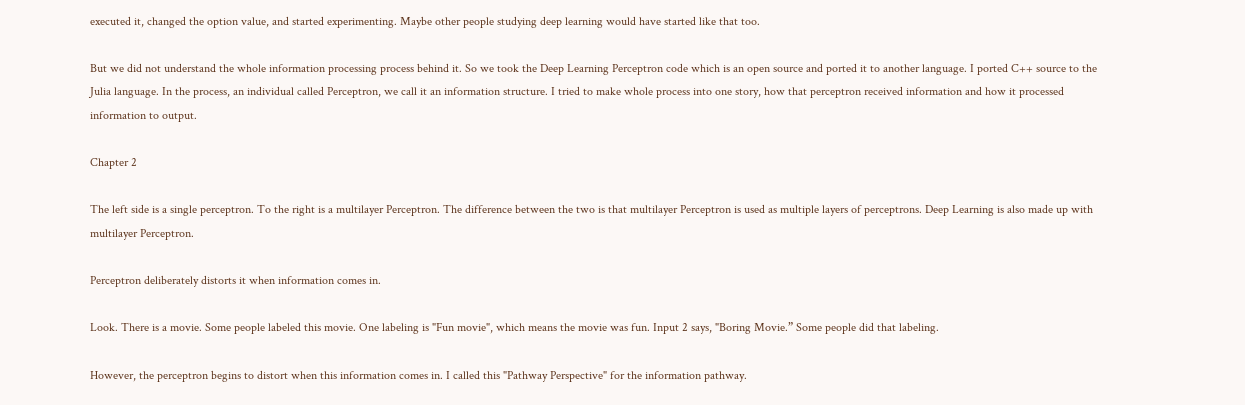executed it, changed the option value, and started experimenting. Maybe other people studying deep learning would have started like that too.

But we did not understand the whole information processing process behind it. So we took the Deep Learning Perceptron code which is an open source and ported it to another language. I ported C++ source to the Julia language. In the process, an individual called Perceptron, we call it an information structure. I tried to make whole process into one story, how that perceptron received information and how it processed information to output.

Chapter 2

The left side is a single perceptron. To the right is a multilayer Perceptron. The difference between the two is that multilayer Perceptron is used as multiple layers of perceptrons. Deep Learning is also made up with multilayer Perceptron.

Perceptron deliberately distorts it when information comes in.

Look. There is a movie. Some people labeled this movie. One labeling is "Fun movie", which means the movie was fun. Input 2 says, "Boring Movie.” Some people did that labeling.

However, the perceptron begins to distort when this information comes in. I called this "Pathway Perspective" for the information pathway.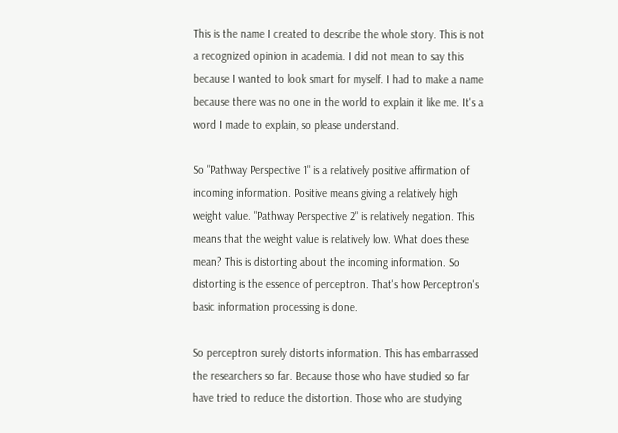This is the name I created to describe the whole story. This is not a recognized opinion in academia. I did not mean to say this because I wanted to look smart for myself. I had to make a name because there was no one in the world to explain it like me. It's a word I made to explain, so please understand.

So "Pathway Perspective 1" is a relatively positive affirmation of incoming information. Positive means giving a relatively high weight value. "Pathway Perspective 2" is relatively negation. This means that the weight value is relatively low. What does these mean? This is distorting about the incoming information. So distorting is the essence of perceptron. That's how Perceptron's basic information processing is done.

So perceptron surely distorts information. This has embarrassed the researchers so far. Because those who have studied so far have tried to reduce the distortion. Those who are studying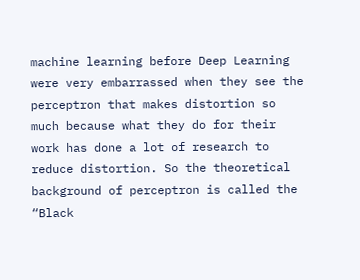machine learning before Deep Learning were very embarrassed when they see the perceptron that makes distortion so much because what they do for their work has done a lot of research to reduce distortion. So the theoretical background of perceptron is called the “Black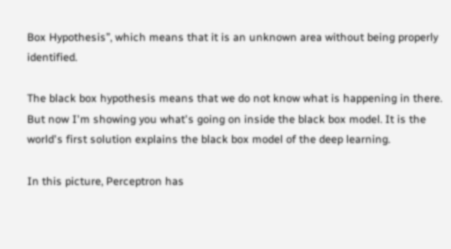Box Hypothesis”, which means that it is an unknown area without being properly identified.

The black box hypothesis means that we do not know what is happening in there. But now I'm showing you what's going on inside the black box model. It is the world's first solution explains the black box model of the deep learning.

In this picture, Perceptron has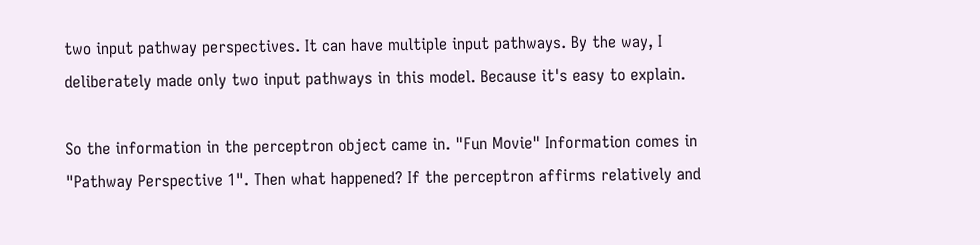two input pathway perspectives. It can have multiple input pathways. By the way, I deliberately made only two input pathways in this model. Because it's easy to explain.

So the information in the perceptron object came in. "Fun Movie" Information comes in "Pathway Perspective 1". Then what happened? If the perceptron affirms relatively and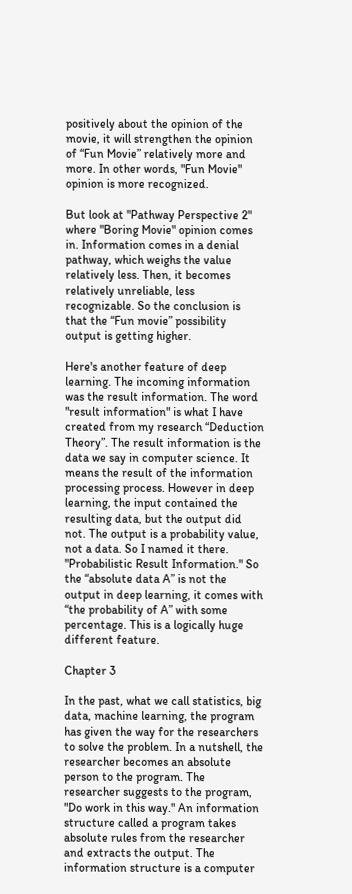positively about the opinion of the movie, it will strengthen the opinion of “Fun Movie” relatively more and more. In other words, "Fun Movie" opinion is more recognized.

But look at "Pathway Perspective 2" where "Boring Movie" opinion comes in. Information comes in a denial pathway, which weighs the value relatively less. Then, it becomes relatively unreliable, less recognizable. So the conclusion is that the “Fun movie” possibility output is getting higher.

Here's another feature of deep learning. The incoming information was the result information. The word "result information" is what I have created from my research “Deduction Theory”. The result information is the data we say in computer science. It means the result of the information processing process. However in deep learning, the input contained the resulting data, but the output did not. The output is a probability value, not a data. So I named it there. "Probabilistic Result Information." So the “absolute data A” is not the output in deep learning, it comes with “the probability of A” with some percentage. This is a logically huge different feature.

Chapter 3

In the past, what we call statistics, big data, machine learning, the program has given the way for the researchers to solve the problem. In a nutshell, the researcher becomes an absolute person to the program. The researcher suggests to the program, "Do work in this way." An information structure called a program takes absolute rules from the researcher and extracts the output. The information structure is a computer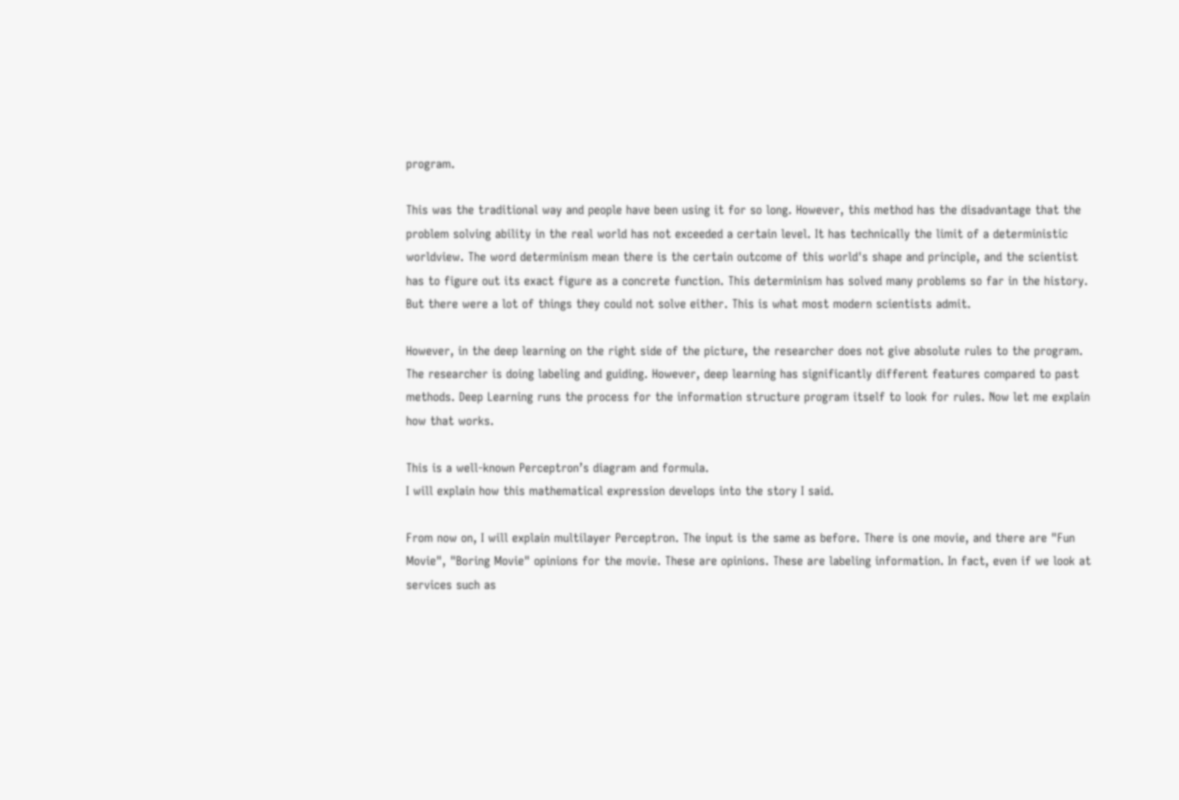program.

This was the traditional way and people have been using it for so long. However, this method has the disadvantage that the problem solving ability in the real world has not exceeded a certain level. It has technically the limit of a deterministic worldview. The word determinism mean there is the certain outcome of this world's shape and principle, and the scientist has to figure out its exact figure as a concrete function. This determinism has solved many problems so far in the history. But there were a lot of things they could not solve either. This is what most modern scientists admit.

However, in the deep learning on the right side of the picture, the researcher does not give absolute rules to the program. The researcher is doing labeling and guiding. However, deep learning has significantly different features compared to past methods. Deep Learning runs the process for the information structure program itself to look for rules. Now let me explain how that works.

This is a well-known Perceptron’s diagram and formula.
I will explain how this mathematical expression develops into the story I said.

From now on, I will explain multilayer Perceptron. The input is the same as before. There is one movie, and there are "Fun Movie", "Boring Movie" opinions for the movie. These are opinions. These are labeling information. In fact, even if we look at services such as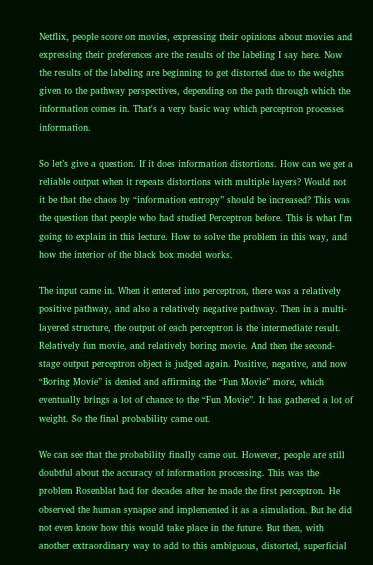Netflix, people score on movies, expressing their opinions about movies and expressing their preferences are the results of the labeling I say here. Now the results of the labeling are beginning to get distorted due to the weights given to the pathway perspectives, depending on the path through which the information comes in. That's a very basic way which perceptron processes information.

So let’s give a question. If it does information distortions. How can we get a reliable output when it repeats distortions with multiple layers? Would not it be that the chaos by “information entropy” should be increased? This was the question that people who had studied Perceptron before. This is what I'm going to explain in this lecture. How to solve the problem in this way, and how the interior of the black box model works.

The input came in. When it entered into perceptron, there was a relatively positive pathway, and also a relatively negative pathway. Then in a multi-layered structure, the output of each perceptron is the intermediate result. Relatively fun movie, and relatively boring movie. And then the second-stage output perceptron object is judged again. Positive, negative, and now “Boring Movie” is denied and affirming the “Fun Movie” more, which eventually brings a lot of chance to the “Fun Movie”. It has gathered a lot of weight. So the final probability came out.

We can see that the probability finally came out. However, people are still doubtful about the accuracy of information processing. This was the problem Rosenblat had for decades after he made the first perceptron. He observed the human synapse and implemented it as a simulation. But he did not even know how this would take place in the future. But then, with another extraordinary way to add to this ambiguous, distorted, superficial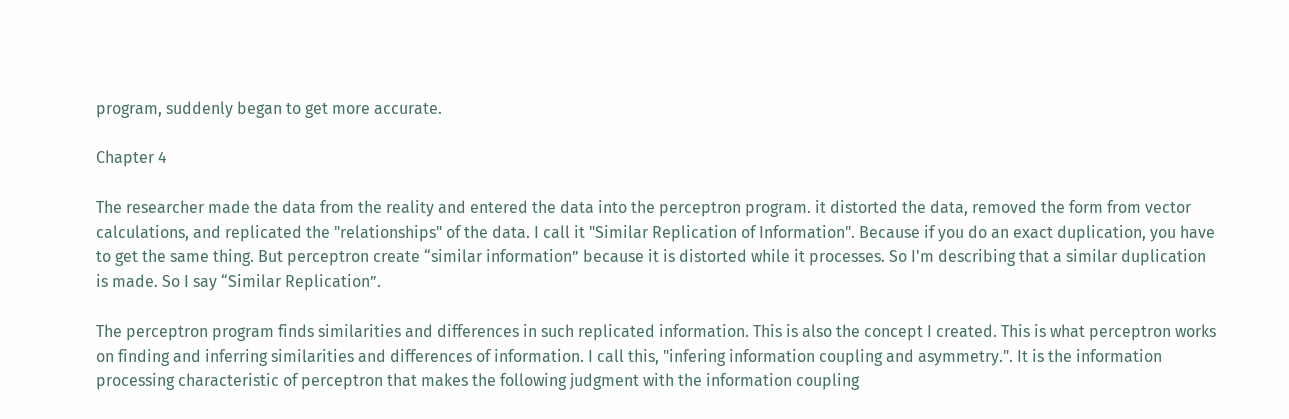program, suddenly began to get more accurate.

Chapter 4

The researcher made the data from the reality and entered the data into the perceptron program. it distorted the data, removed the form from vector calculations, and replicated the "relationships" of the data. I call it "Similar Replication of Information". Because if you do an exact duplication, you have to get the same thing. But perceptron create “similar information” because it is distorted while it processes. So I'm describing that a similar duplication is made. So I say “Similar Replication”.

The perceptron program finds similarities and differences in such replicated information. This is also the concept I created. This is what perceptron works on finding and inferring similarities and differences of information. I call this, "infering information coupling and asymmetry.". It is the information processing characteristic of perceptron that makes the following judgment with the information coupling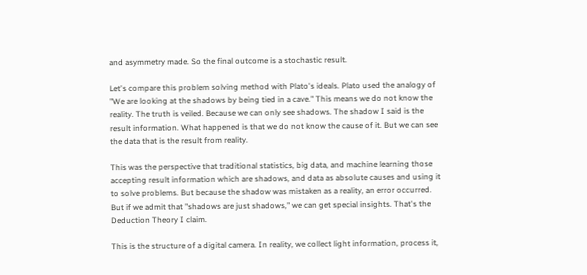and asymmetry made. So the final outcome is a stochastic result.

Let's compare this problem solving method with Plato's ideals. Plato used the analogy of "We are looking at the shadows by being tied in a cave." This means we do not know the reality. The truth is veiled. Because we can only see shadows. The shadow I said is the result information. What happened is that we do not know the cause of it. But we can see the data that is the result from reality.

This was the perspective that traditional statistics, big data, and machine learning those accepting result information which are shadows, and data as absolute causes and using it to solve problems. But because the shadow was mistaken as a reality, an error occurred. But if we admit that "shadows are just shadows," we can get special insights. That's the Deduction Theory I claim.

This is the structure of a digital camera. In reality, we collect light information, process it,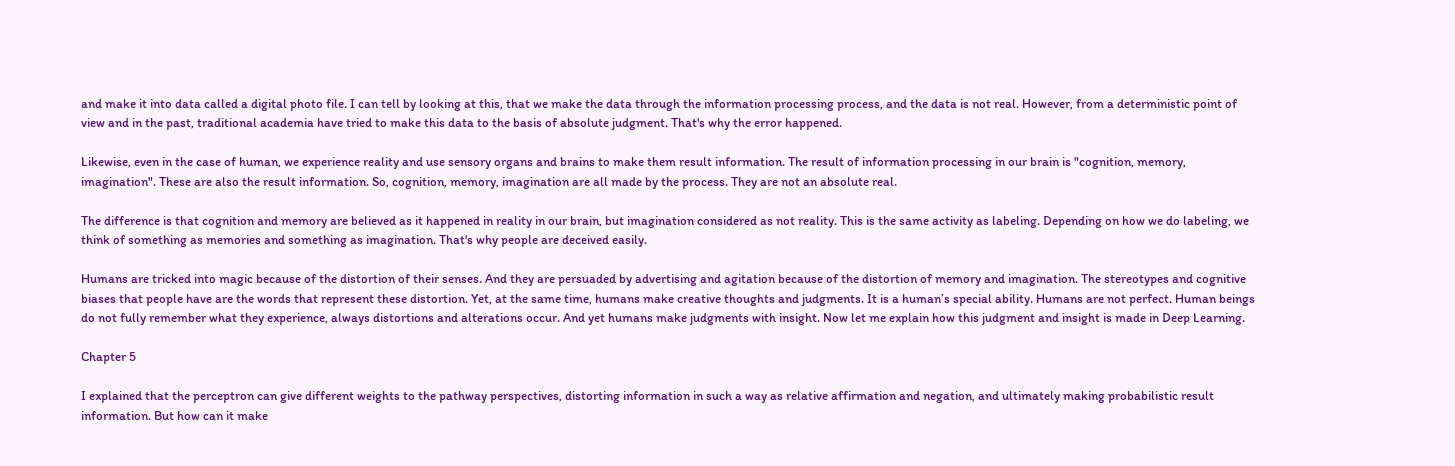and make it into data called a digital photo file. I can tell by looking at this, that we make the data through the information processing process, and the data is not real. However, from a deterministic point of view and in the past, traditional academia have tried to make this data to the basis of absolute judgment. That's why the error happened.

Likewise, even in the case of human, we experience reality and use sensory organs and brains to make them result information. The result of information processing in our brain is "cognition, memory, imagination". These are also the result information. So, cognition, memory, imagination are all made by the process. They are not an absolute real.

The difference is that cognition and memory are believed as it happened in reality in our brain, but imagination considered as not reality. This is the same activity as labeling. Depending on how we do labeling, we think of something as memories and something as imagination. That's why people are deceived easily.

Humans are tricked into magic because of the distortion of their senses. And they are persuaded by advertising and agitation because of the distortion of memory and imagination. The stereotypes and cognitive biases that people have are the words that represent these distortion. Yet, at the same time, humans make creative thoughts and judgments. It is a human’s special ability. Humans are not perfect. Human beings do not fully remember what they experience, always distortions and alterations occur. And yet humans make judgments with insight. Now let me explain how this judgment and insight is made in Deep Learning.

Chapter 5

I explained that the perceptron can give different weights to the pathway perspectives, distorting information in such a way as relative affirmation and negation, and ultimately making probabilistic result information. But how can it make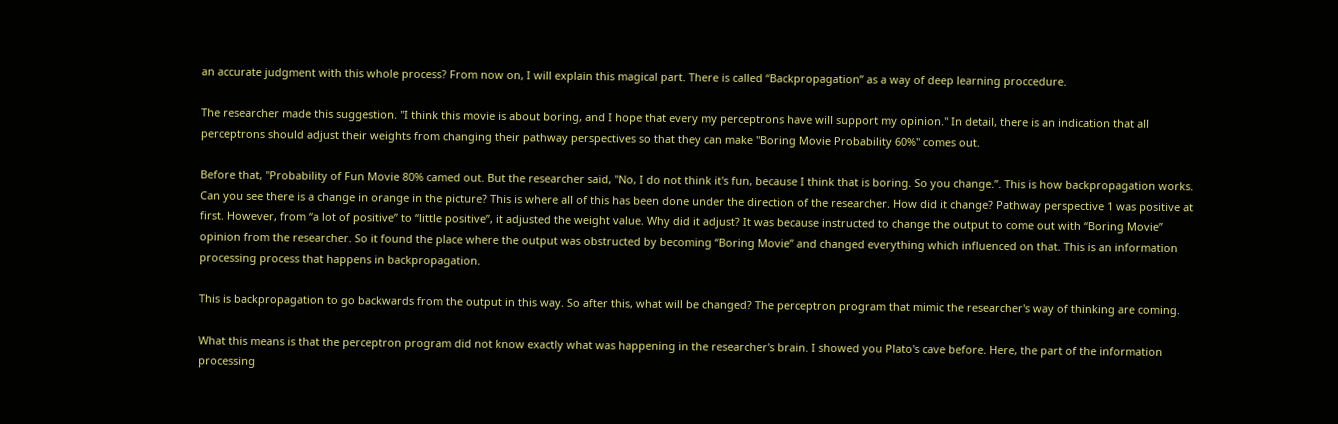an accurate judgment with this whole process? From now on, I will explain this magical part. There is called “Backpropagation” as a way of deep learning proccedure.

The researcher made this suggestion. "I think this movie is about boring, and I hope that every my perceptrons have will support my opinion." In detail, there is an indication that all perceptrons should adjust their weights from changing their pathway perspectives so that they can make "Boring Movie Probability 60%" comes out.

Before that, "Probability of Fun Movie 80% camed out. But the researcher said, "No, I do not think it's fun, because I think that is boring. So you change.”. This is how backpropagation works. Can you see there is a change in orange in the picture? This is where all of this has been done under the direction of the researcher. How did it change? Pathway perspective 1 was positive at first. However, from “a lot of positive” to “little positive”, it adjusted the weight value. Why did it adjust? It was because instructed to change the output to come out with “Boring Movie” opinion from the researcher. So it found the place where the output was obstructed by becoming “Boring Movie” and changed everything which influenced on that. This is an information processing process that happens in backpropagation.

This is backpropagation to go backwards from the output in this way. So after this, what will be changed? The perceptron program that mimic the researcher's way of thinking are coming.

What this means is that the perceptron program did not know exactly what was happening in the researcher's brain. I showed you Plato's cave before. Here, the part of the information processing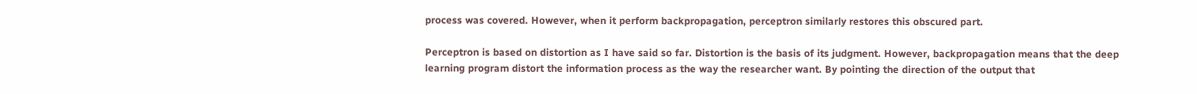process was covered. However, when it perform backpropagation, perceptron similarly restores this obscured part.

Perceptron is based on distortion as I have said so far. Distortion is the basis of its judgment. However, backpropagation means that the deep learning program distort the information process as the way the researcher want. By pointing the direction of the output that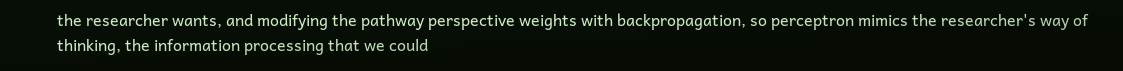the researcher wants, and modifying the pathway perspective weights with backpropagation, so perceptron mimics the researcher's way of thinking, the information processing that we could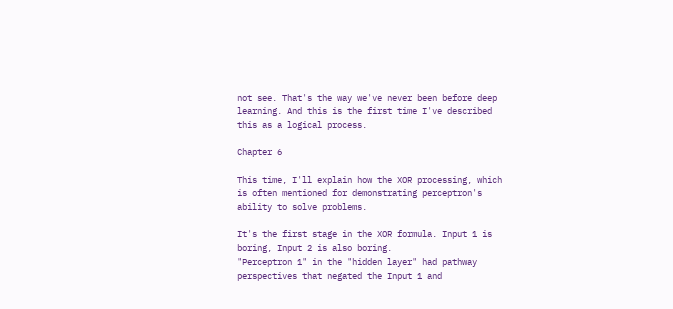not see. That's the way we've never been before deep learning. And this is the first time I've described this as a logical process.

Chapter 6

This time, I'll explain how the XOR processing, which is often mentioned for demonstrating perceptron's ability to solve problems.

It's the first stage in the XOR formula. Input 1 is boring, Input 2 is also boring.
"Perceptron 1" in the "hidden layer" had pathway perspectives that negated the Input 1 and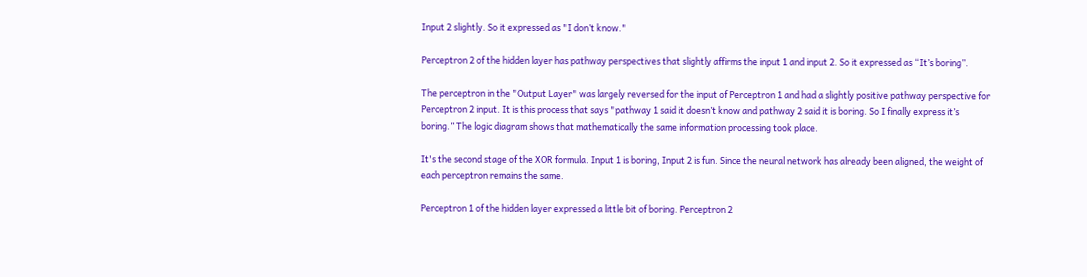Input 2 slightly. So it expressed as "I don’t know."

Perceptron 2 of the hidden layer has pathway perspectives that slightly affirms the input 1 and input 2. So it expressed as “It’s boring”.

The perceptron in the "Output Layer" was largely reversed for the input of Perceptron 1 and had a slightly positive pathway perspective for Perceptron 2 input. It is this process that says "pathway 1 said it doesn’t know and pathway 2 said it is boring. So I finally express it’s boring.” The logic diagram shows that mathematically the same information processing took place.

It's the second stage of the XOR formula. Input 1 is boring, Input 2 is fun. Since the neural network has already been aligned, the weight of each perceptron remains the same.

Perceptron 1 of the hidden layer expressed a little bit of boring. Perceptron 2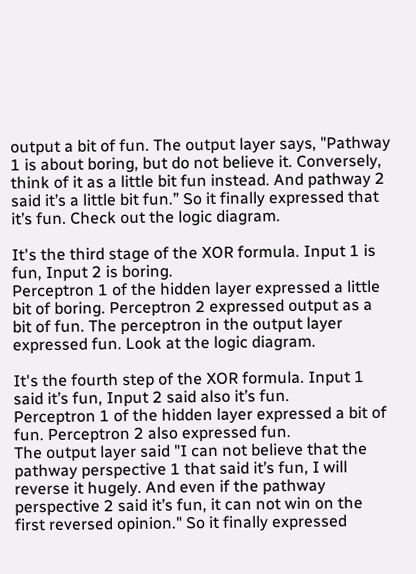output a bit of fun. The output layer says, "Pathway 1 is about boring, but do not believe it. Conversely, think of it as a little bit fun instead. And pathway 2 said it’s a little bit fun.” So it finally expressed that it’s fun. Check out the logic diagram.

It's the third stage of the XOR formula. Input 1 is fun, Input 2 is boring.
Perceptron 1 of the hidden layer expressed a little bit of boring. Perceptron 2 expressed output as a bit of fun. The perceptron in the output layer expressed fun. Look at the logic diagram.

It's the fourth step of the XOR formula. Input 1 said it’s fun, Input 2 said also it’s fun.
Perceptron 1 of the hidden layer expressed a bit of fun. Perceptron 2 also expressed fun.
The output layer said "I can not believe that the pathway perspective 1 that said it’s fun, I will reverse it hugely. And even if the pathway perspective 2 said it’s fun, it can not win on the first reversed opinion." So it finally expressed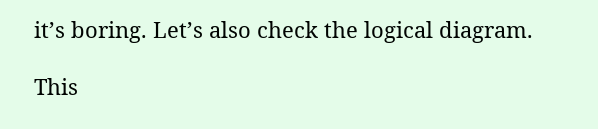it’s boring. Let’s also check the logical diagram.

This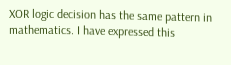XOR logic decision has the same pattern in mathematics. I have expressed this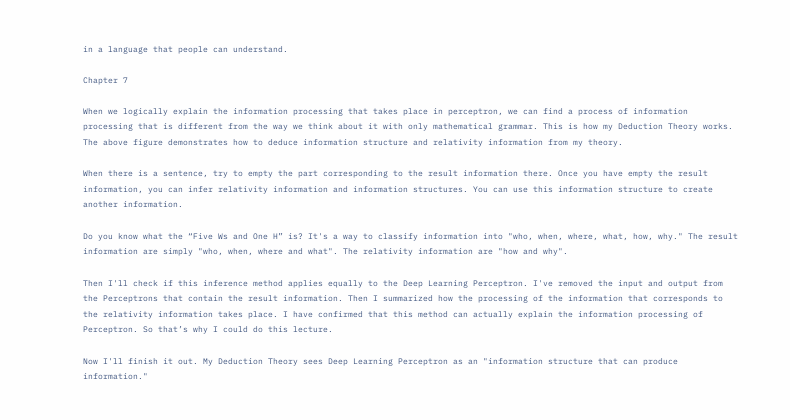in a language that people can understand.

Chapter 7

When we logically explain the information processing that takes place in perceptron, we can find a process of information processing that is different from the way we think about it with only mathematical grammar. This is how my Deduction Theory works. The above figure demonstrates how to deduce information structure and relativity information from my theory.

When there is a sentence, try to empty the part corresponding to the result information there. Once you have empty the result information, you can infer relativity information and information structures. You can use this information structure to create another information.

Do you know what the “Five Ws and One H” is? It's a way to classify information into "who, when, where, what, how, why." The result information are simply "who, when, where and what". The relativity information are "how and why".

Then I'll check if this inference method applies equally to the Deep Learning Perceptron. I've removed the input and output from the Perceptrons that contain the result information. Then I summarized how the processing of the information that corresponds to the relativity information takes place. I have confirmed that this method can actually explain the information processing of Perceptron. So that’s why I could do this lecture.

Now I'll finish it out. My Deduction Theory sees Deep Learning Perceptron as an "information structure that can produce information."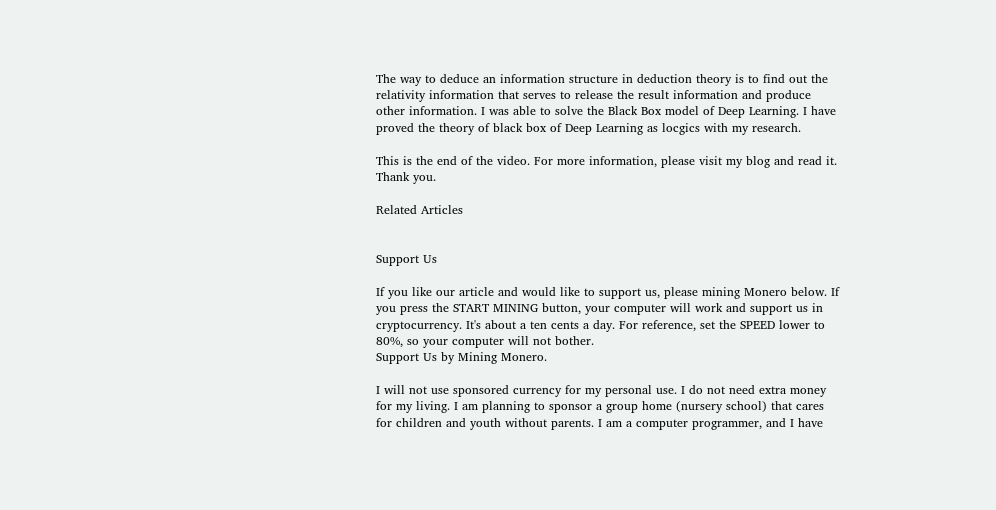The way to deduce an information structure in deduction theory is to find out the relativity information that serves to release the result information and produce other information. I was able to solve the Black Box model of Deep Learning. I have proved the theory of black box of Deep Learning as locgics with my research.

This is the end of the video. For more information, please visit my blog and read it. Thank you.

Related Articles


Support Us

If you like our article and would like to support us, please mining Monero below. If you press the START MINING button, your computer will work and support us in cryptocurrency. It's about a ten cents a day. For reference, set the SPEED lower to 80%, so your computer will not bother.
Support Us by Mining Monero.

I will not use sponsored currency for my personal use. I do not need extra money for my living. I am planning to sponsor a group home (nursery school) that cares for children and youth without parents. I am a computer programmer, and I have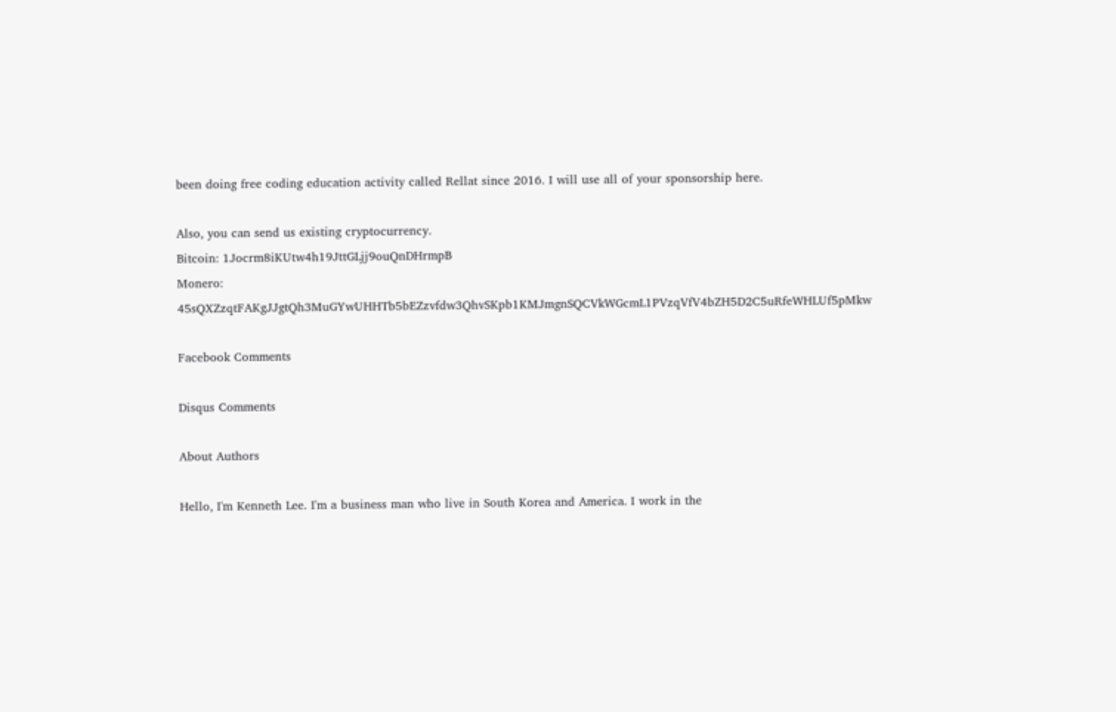been doing free coding education activity called Rellat since 2016. I will use all of your sponsorship here.

Also, you can send us existing cryptocurrency.
Bitcoin: 1Jocrm8iKUtw4h19JttGLjj9ouQnDHrmpB
Monero: 45sQXZzqtFAKgJJgtQh3MuGYwUHHTb5bEZzvfdw3QhvSKpb1KMJmgnSQCVkWGcmL1PVzqVfV4bZH5D2C5uRfeWHLUf5pMkw

Facebook Comments

Disqus Comments

About Authors

Hello, I'm Kenneth Lee. I'm a business man who live in South Korea and America. I work in the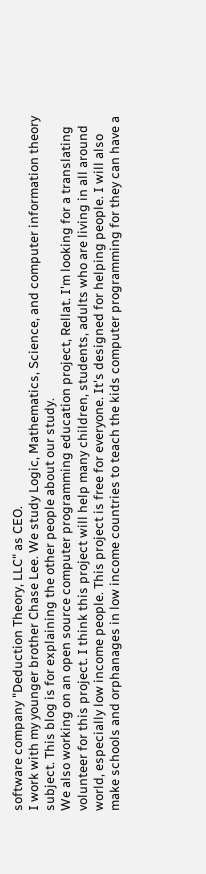software company "Deduction Theory, LLC" as CEO.
I work with my younger brother Chase Lee. We study Logic, Mathematics, Science, and computer information theory subject. This blog is for explaining the other people about our study.
We also working on an open source computer programming education project, Rellat. I'm looking for a translating volunteer for this project. I think this project will help many children, students, adults who are living in all around world, especially low income people. This project is free for everyone. It's designed for helping people. I will also make schools and orphanages in low income countries to teach the kids computer programming for they can have a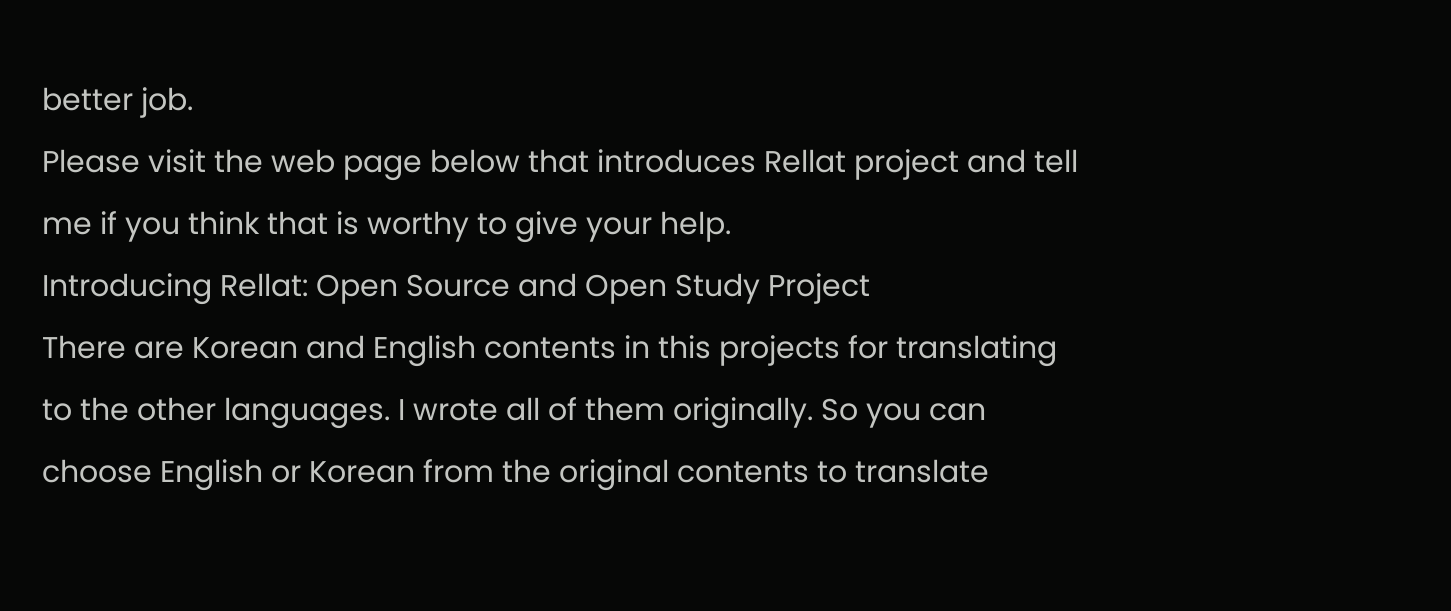better job.
Please visit the web page below that introduces Rellat project and tell me if you think that is worthy to give your help.
Introducing Rellat: Open Source and Open Study Project
There are Korean and English contents in this projects for translating to the other languages. I wrote all of them originally. So you can choose English or Korean from the original contents to translate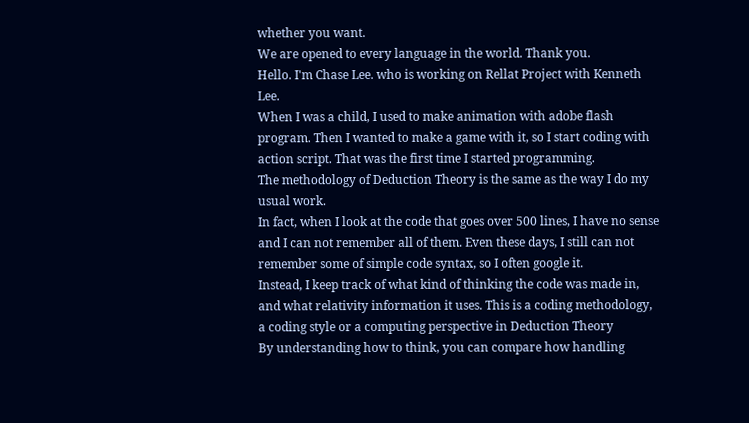whether you want.
We are opened to every language in the world. Thank you.
Hello. I'm Chase Lee. who is working on Rellat Project with Kenneth Lee.
When I was a child, I used to make animation with adobe flash program. Then I wanted to make a game with it, so I start coding with action script. That was the first time I started programming.
The methodology of Deduction Theory is the same as the way I do my usual work.
In fact, when I look at the code that goes over 500 lines, I have no sense and I can not remember all of them. Even these days, I still can not remember some of simple code syntax, so I often google it.
Instead, I keep track of what kind of thinking the code was made in, and what relativity information it uses. This is a coding methodology, a coding style or a computing perspective in Deduction Theory
By understanding how to think, you can compare how handling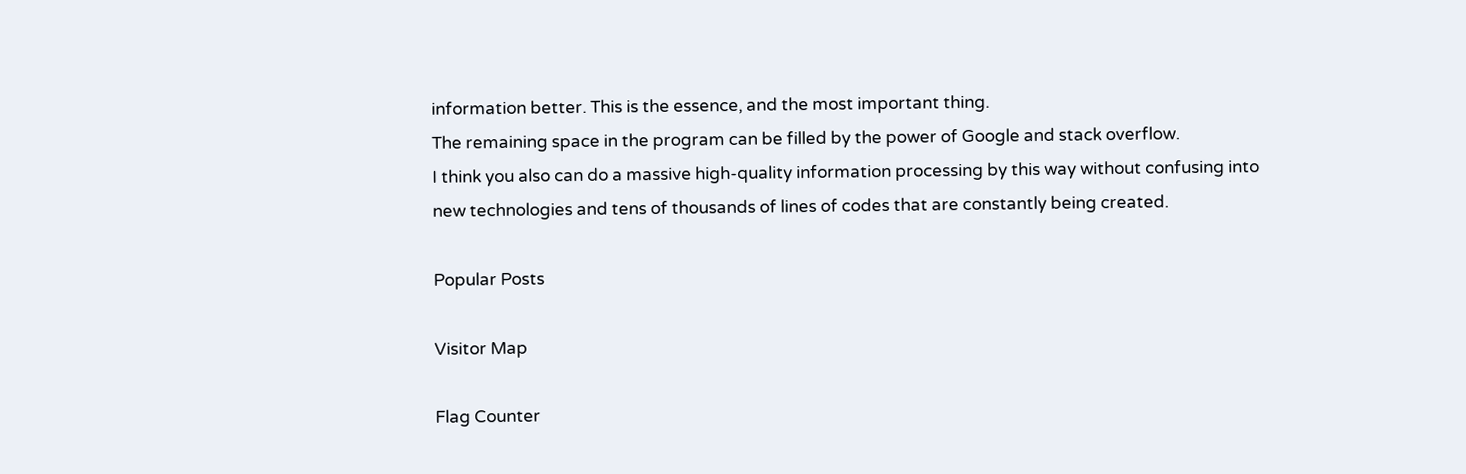information better. This is the essence, and the most important thing.
The remaining space in the program can be filled by the power of Google and stack overflow.
I think you also can do a massive high-quality information processing by this way without confusing into new technologies and tens of thousands of lines of codes that are constantly being created.

Popular Posts

Visitor Map

Flag Counter